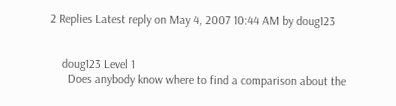2 Replies Latest reply on May 4, 2007 10:44 AM by doug123


    doug123 Level 1
      Does anybody know where to find a comparison about the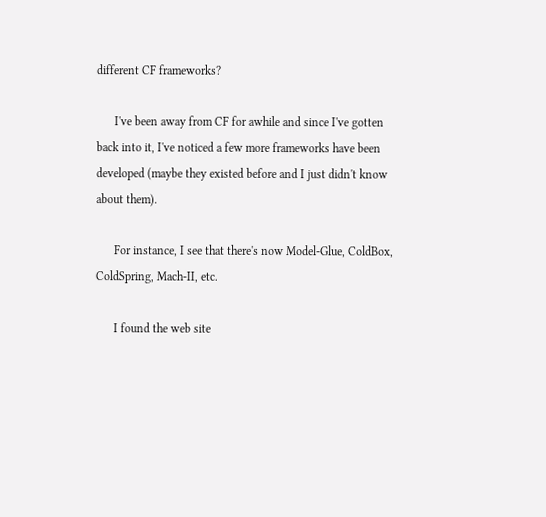different CF frameworks?

      I've been away from CF for awhile and since I've gotten back into it, I've noticed a few more frameworks have been developed (maybe they existed before and I just didn't know about them).

      For instance, I see that there's now Model-Glue, ColdBox, ColdSpring, Mach-II, etc.

      I found the web site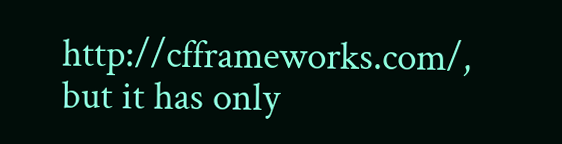http://cfframeworks.com/, but it has only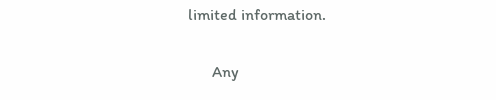limited information.

      Any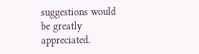suggestions would be greatly appreciated.